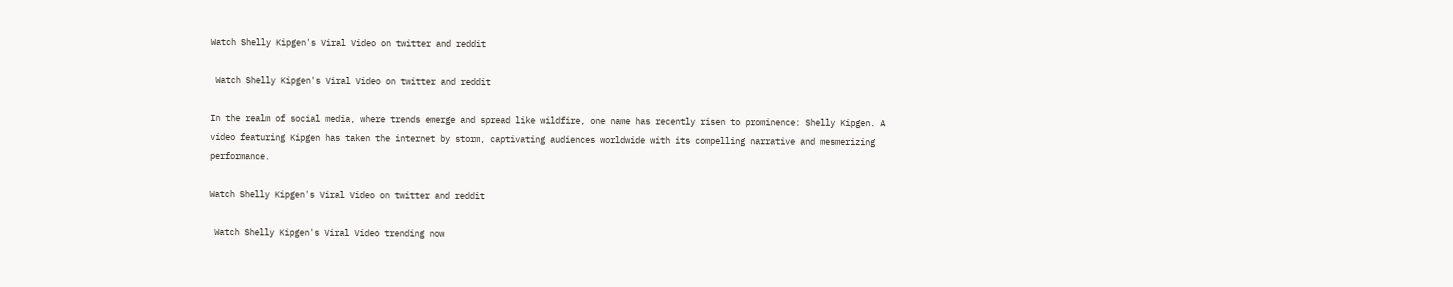Watch Shelly Kipgen's Viral Video on twitter and reddit

 Watch Shelly Kipgen's Viral Video on twitter and reddit

In the realm of social media, where trends emerge and spread like wildfire, one name has recently risen to prominence: Shelly Kipgen. A video featuring Kipgen has taken the internet by storm, captivating audiences worldwide with its compelling narrative and mesmerizing performance.

Watch Shelly Kipgen's Viral Video on twitter and reddit

 Watch Shelly Kipgen's Viral Video trending now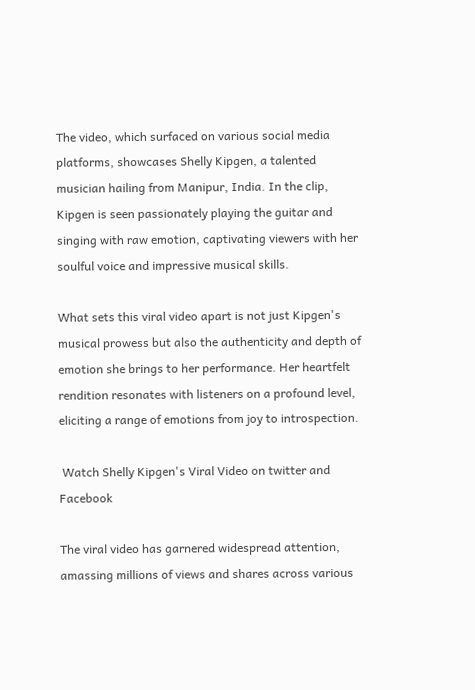The video, which surfaced on various social media platforms, showcases Shelly Kipgen, a talented musician hailing from Manipur, India. In the clip, Kipgen is seen passionately playing the guitar and singing with raw emotion, captivating viewers with her soulful voice and impressive musical skills.

What sets this viral video apart is not just Kipgen's musical prowess but also the authenticity and depth of emotion she brings to her performance. Her heartfelt rendition resonates with listeners on a profound level, eliciting a range of emotions from joy to introspection.

 Watch Shelly Kipgen's Viral Video on twitter and Facebook

The viral video has garnered widespread attention, amassing millions of views and shares across various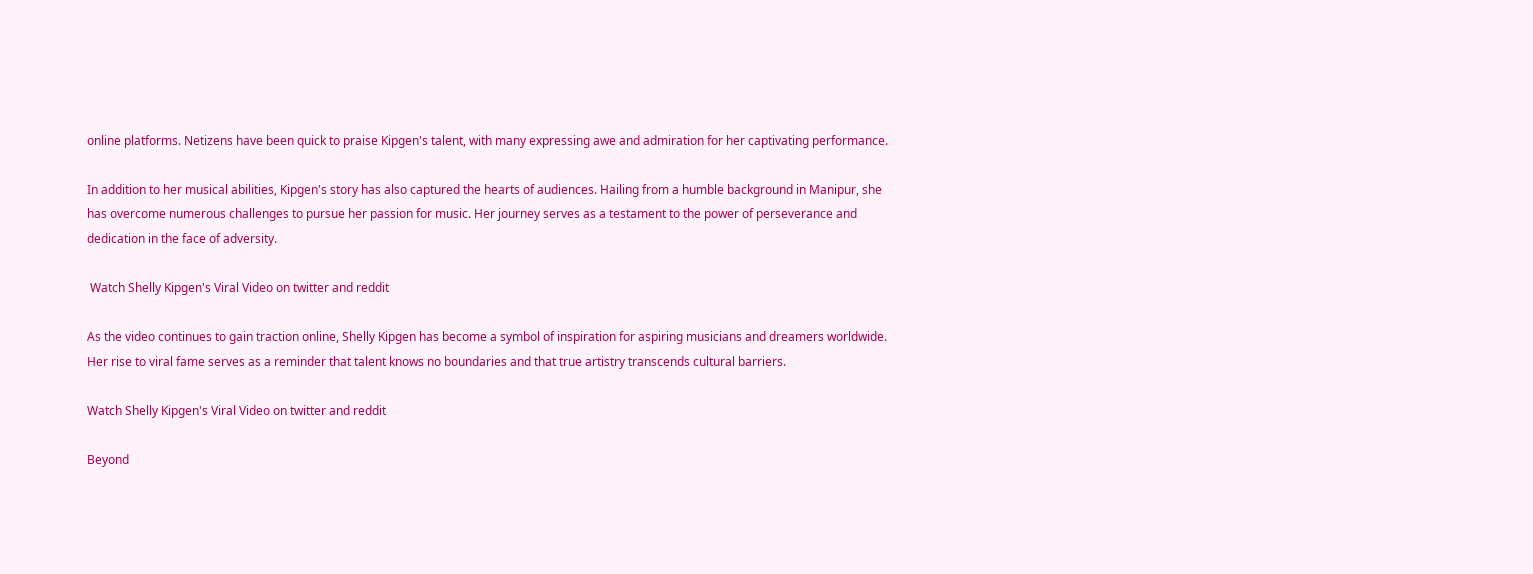online platforms. Netizens have been quick to praise Kipgen's talent, with many expressing awe and admiration for her captivating performance.

In addition to her musical abilities, Kipgen's story has also captured the hearts of audiences. Hailing from a humble background in Manipur, she has overcome numerous challenges to pursue her passion for music. Her journey serves as a testament to the power of perseverance and dedication in the face of adversity.

 Watch Shelly Kipgen's Viral Video on twitter and reddit

As the video continues to gain traction online, Shelly Kipgen has become a symbol of inspiration for aspiring musicians and dreamers worldwide. Her rise to viral fame serves as a reminder that talent knows no boundaries and that true artistry transcends cultural barriers.

Watch Shelly Kipgen's Viral Video on twitter and reddit

Beyond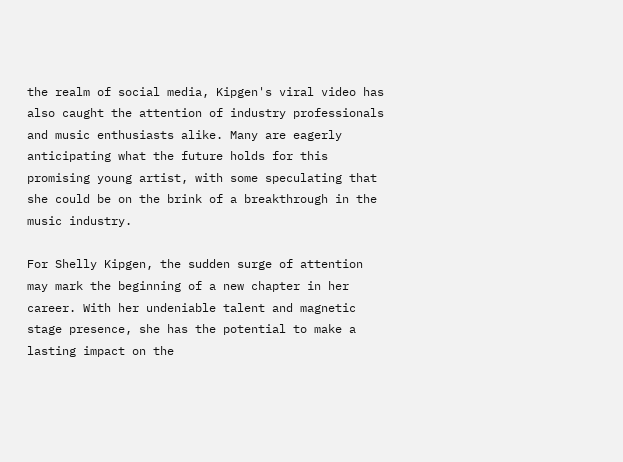the realm of social media, Kipgen's viral video has also caught the attention of industry professionals and music enthusiasts alike. Many are eagerly anticipating what the future holds for this promising young artist, with some speculating that she could be on the brink of a breakthrough in the music industry.

For Shelly Kipgen, the sudden surge of attention may mark the beginning of a new chapter in her career. With her undeniable talent and magnetic stage presence, she has the potential to make a lasting impact on the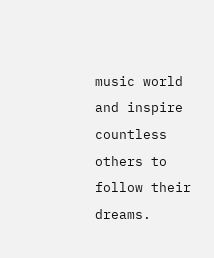music world and inspire countless others to follow their dreams.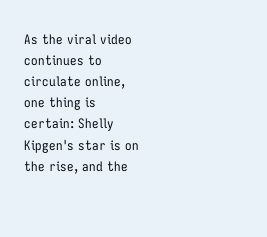As the viral video continues to circulate online, one thing is certain: Shelly Kipgen's star is on the rise, and the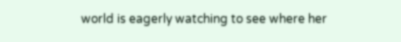world is eagerly watching to see where her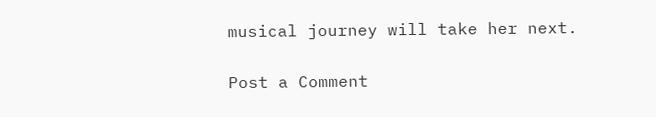musical journey will take her next.

Post a Comment